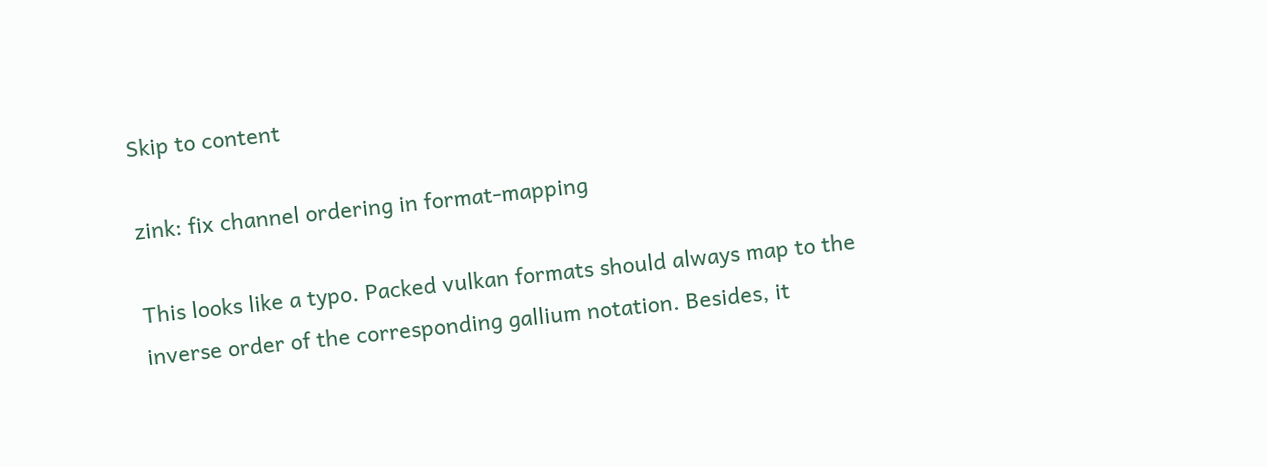Skip to content

zink: fix channel ordering in format-mapping

This looks like a typo. Packed vulkan formats should always map to the inverse order of the corresponding gallium notation. Besides, it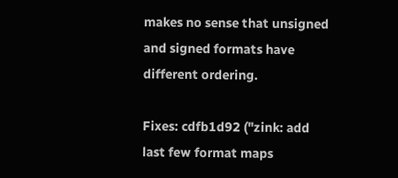makes no sense that unsigned and signed formats have different ordering.

Fixes: cdfb1d92 ("zink: add last few format maps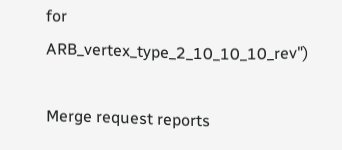for ARB_vertex_type_2_10_10_10_rev")

Merge request reports